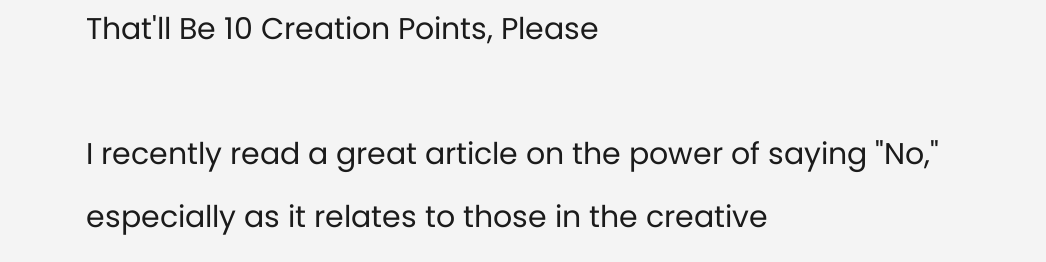That'll Be 10 Creation Points, Please

I recently read a great article on the power of saying "No," especially as it relates to those in the creative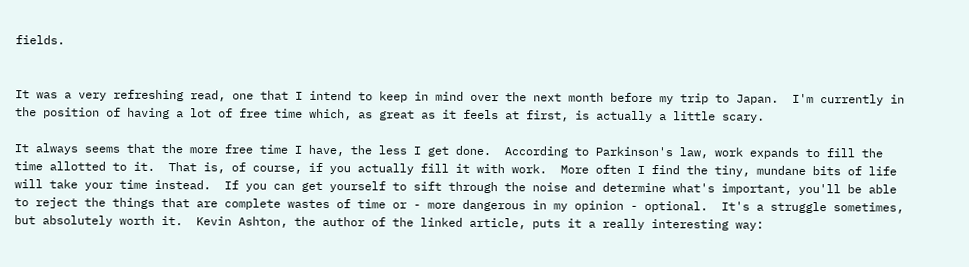fields.


It was a very refreshing read, one that I intend to keep in mind over the next month before my trip to Japan.  I'm currently in the position of having a lot of free time which, as great as it feels at first, is actually a little scary.

It always seems that the more free time I have, the less I get done.  According to Parkinson's law, work expands to fill the time allotted to it.  That is, of course, if you actually fill it with work.  More often I find the tiny, mundane bits of life will take your time instead.  If you can get yourself to sift through the noise and determine what's important, you'll be able to reject the things that are complete wastes of time or - more dangerous in my opinion - optional.  It's a struggle sometimes, but absolutely worth it.  Kevin Ashton, the author of the linked article, puts it a really interesting way: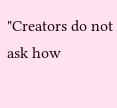"Creators do not ask how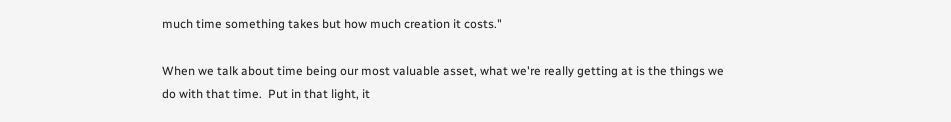much time something takes but how much creation it costs."

When we talk about time being our most valuable asset, what we're really getting at is the things we do with that time.  Put in that light, it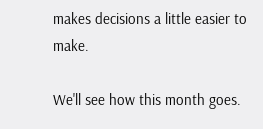makes decisions a little easier to make.

We'll see how this month goes.